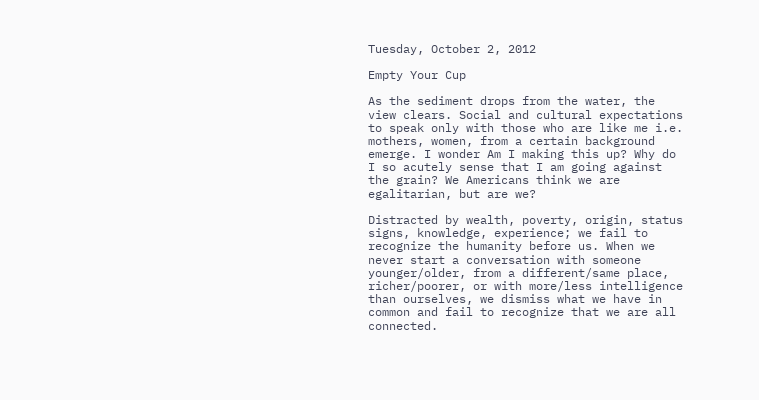Tuesday, October 2, 2012

Empty Your Cup

As the sediment drops from the water, the view clears. Social and cultural expectations to speak only with those who are like me i.e. mothers, women, from a certain background emerge. I wonder Am I making this up? Why do I so acutely sense that I am going against the grain? We Americans think we are egalitarian, but are we?

Distracted by wealth, poverty, origin, status signs, knowledge, experience; we fail to recognize the humanity before us. When we never start a conversation with someone younger/older, from a different/same place, richer/poorer, or with more/less intelligence than ourselves, we dismiss what we have in common and fail to recognize that we are all connected.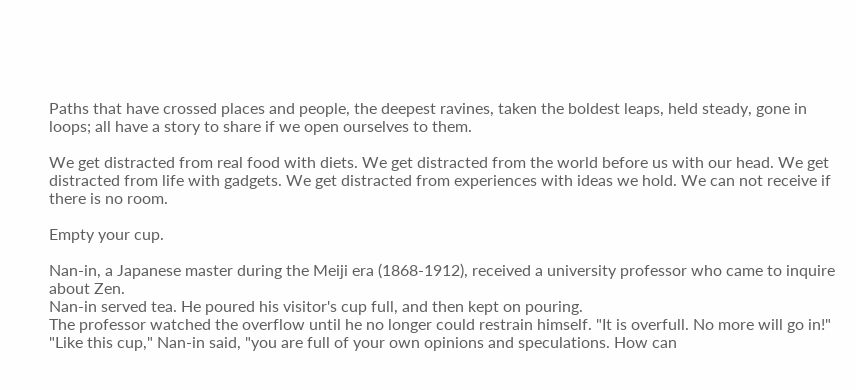Paths that have crossed places and people, the deepest ravines, taken the boldest leaps, held steady, gone in loops; all have a story to share if we open ourselves to them.

We get distracted from real food with diets. We get distracted from the world before us with our head. We get distracted from life with gadgets. We get distracted from experiences with ideas we hold. We can not receive if there is no room.

Empty your cup.

Nan-in, a Japanese master during the Meiji era (1868-1912), received a university professor who came to inquire about Zen.
Nan-in served tea. He poured his visitor's cup full, and then kept on pouring.
The professor watched the overflow until he no longer could restrain himself. "It is overfull. No more will go in!"
"Like this cup," Nan-in said, "you are full of your own opinions and speculations. How can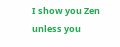I show you Zen unless you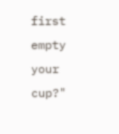first empty your cup?"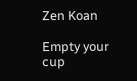Zen Koan

Empty your cup